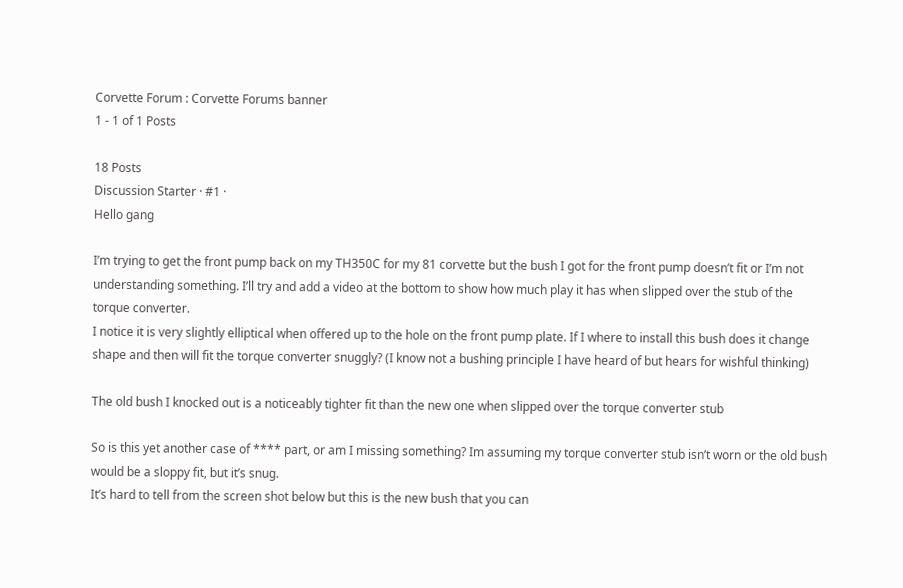Corvette Forum : Corvette Forums banner
1 - 1 of 1 Posts

18 Posts
Discussion Starter · #1 ·
Hello gang

I’m trying to get the front pump back on my TH350C for my 81 corvette but the bush I got for the front pump doesn’t fit or I’m not understanding something. I’ll try and add a video at the bottom to show how much play it has when slipped over the stub of the torque converter.
I notice it is very slightly elliptical when offered up to the hole on the front pump plate. If I where to install this bush does it change shape and then will fit the torque converter snuggly? (I know not a bushing principle I have heard of but hears for wishful thinking)

The old bush I knocked out is a noticeably tighter fit than the new one when slipped over the torque converter stub

So is this yet another case of **** part, or am I missing something? Im assuming my torque converter stub isn’t worn or the old bush would be a sloppy fit, but it’s snug.
It’s hard to tell from the screen shot below but this is the new bush that you can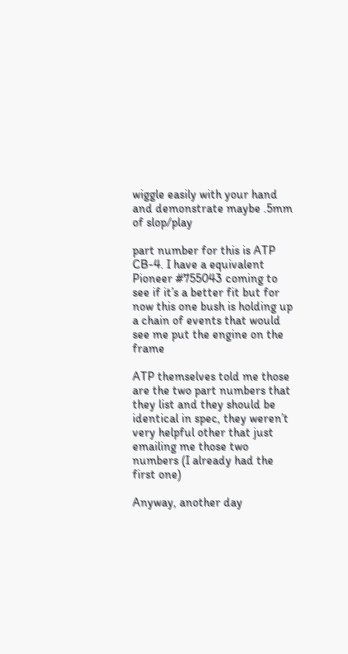wiggle easily with your hand and demonstrate maybe .5mm of slop/play

part number for this is ATP CB-4. I have a equivalent Pioneer #755043 coming to see if it’s a better fit but for now this one bush is holding up a chain of events that would see me put the engine on the frame

ATP themselves told me those are the two part numbers that they list and they should be identical in spec, they weren’t very helpful other that just emailing me those two numbers (I already had the first one)

Anyway, another day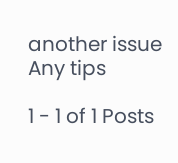another issue
Any tips

1 - 1 of 1 Posts